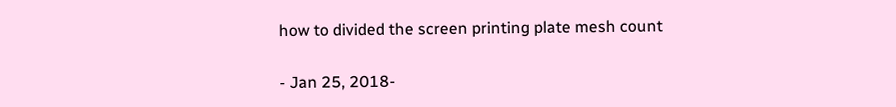how to divided the screen printing plate mesh count

- Jan 25, 2018-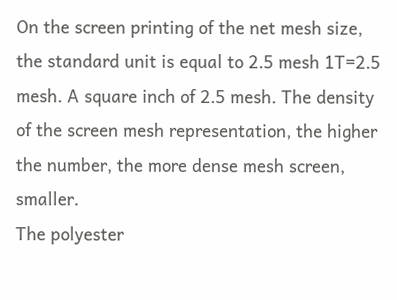On the screen printing of the net mesh size, the standard unit is equal to 2.5 mesh 1T=2.5 mesh. A square inch of 2.5 mesh. The density of the screen mesh representation, the higher the number, the more dense mesh screen, smaller.
The polyester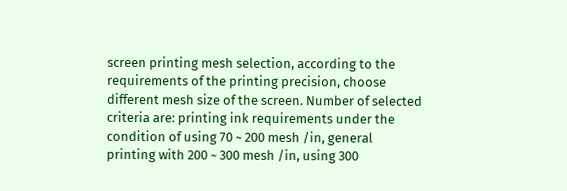screen printing mesh selection, according to the requirements of the printing precision, choose different mesh size of the screen. Number of selected criteria are: printing ink requirements under the condition of using 70 ~ 200 mesh /in, general printing with 200 ~ 300 mesh /in, using 300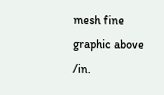mesh fine graphic above /in.